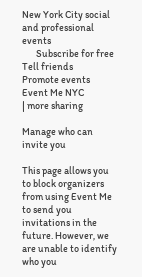New York City social and professional events
       Subscribe for free         Tell friends         Promote events
Event Me NYC
| more sharing

Manage who can invite you

This page allows you to block organizers from using Event Me to send you invitations in the future. However, we are unable to identify who you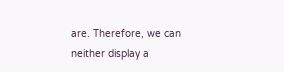are. Therefore, we can neither display a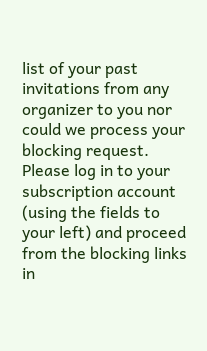list of your past invitations from any organizer to you nor could we process your blocking request. Please log in to your subscription account (using the fields to your left) and proceed from the blocking links in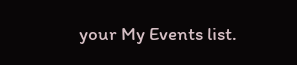your My Events list.